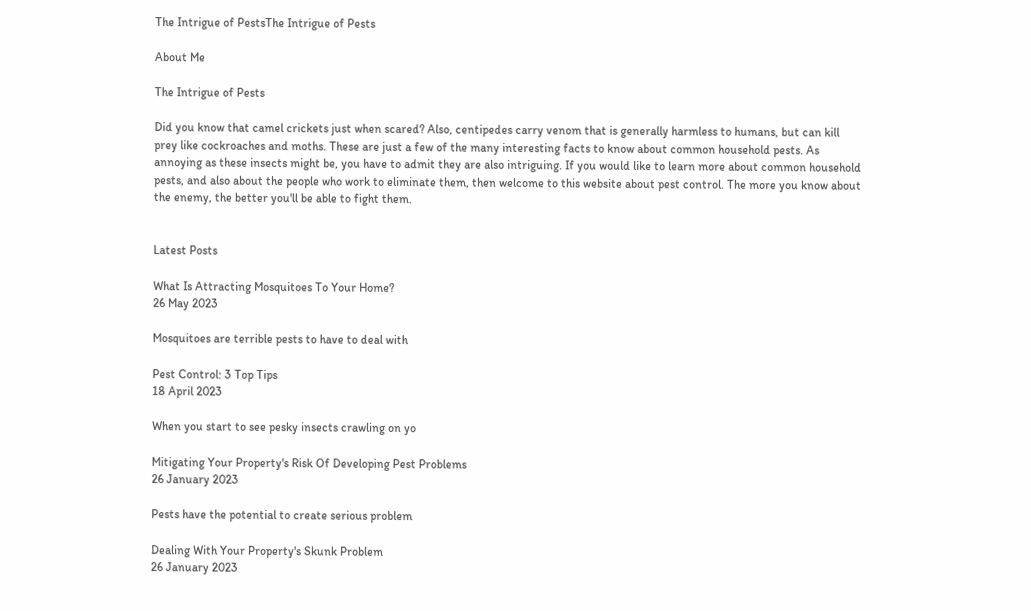The Intrigue of PestsThe Intrigue of Pests

About Me

The Intrigue of Pests

Did you know that camel crickets just when scared? Also, centipedes carry venom that is generally harmless to humans, but can kill prey like cockroaches and moths. These are just a few of the many interesting facts to know about common household pests. As annoying as these insects might be, you have to admit they are also intriguing. If you would like to learn more about common household pests, and also about the people who work to eliminate them, then welcome to this website about pest control. The more you know about the enemy, the better you'll be able to fight them.


Latest Posts

What Is Attracting Mosquitoes To Your Home?
26 May 2023

Mosquitoes are terrible pests to have to deal with

Pest Control: 3 Top Tips
18 April 2023

When you start to see pesky insects crawling on yo

Mitigating Your Property's Risk Of Developing Pest Problems
26 January 2023

Pests have the potential to create serious problem

Dealing With Your Property's Skunk Problem
26 January 2023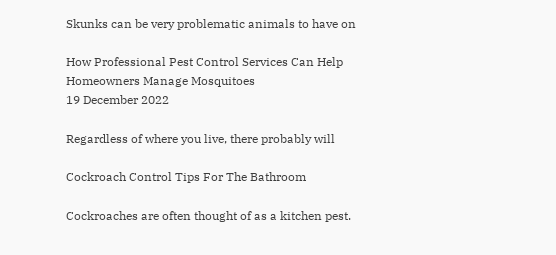Skunks can be very problematic animals to have on

How Professional Pest Control Services Can Help Homeowners Manage Mosquitoes
19 December 2022

Regardless of where you live, there probably will

Cockroach Control Tips For The Bathroom

Cockroaches are often thought of as a kitchen pest.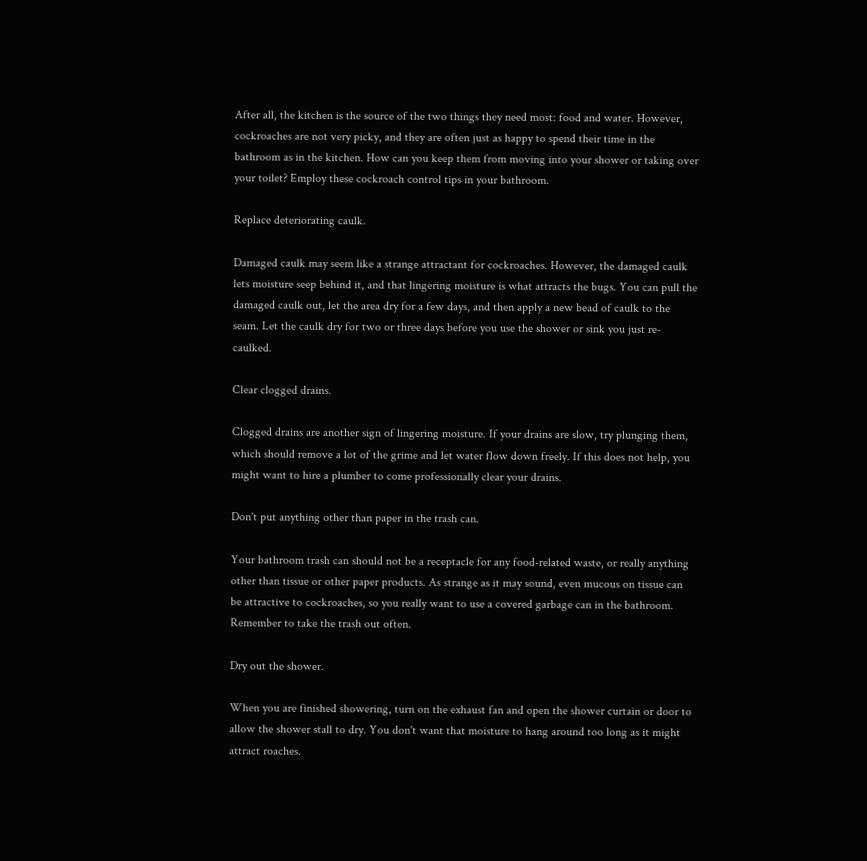After all, the kitchen is the source of the two things they need most: food and water. However, cockroaches are not very picky, and they are often just as happy to spend their time in the bathroom as in the kitchen. How can you keep them from moving into your shower or taking over your toilet? Employ these cockroach control tips in your bathroom.

Replace deteriorating caulk.

Damaged caulk may seem like a strange attractant for cockroaches. However, the damaged caulk lets moisture seep behind it, and that lingering moisture is what attracts the bugs. You can pull the damaged caulk out, let the area dry for a few days, and then apply a new bead of caulk to the seam. Let the caulk dry for two or three days before you use the shower or sink you just re-caulked.

Clear clogged drains.

Clogged drains are another sign of lingering moisture. If your drains are slow, try plunging them, which should remove a lot of the grime and let water flow down freely. If this does not help, you might want to hire a plumber to come professionally clear your drains.

Don't put anything other than paper in the trash can.

Your bathroom trash can should not be a receptacle for any food-related waste, or really anything other than tissue or other paper products. As strange as it may sound, even mucous on tissue can be attractive to cockroaches, so you really want to use a covered garbage can in the bathroom. Remember to take the trash out often.

Dry out the shower.

When you are finished showering, turn on the exhaust fan and open the shower curtain or door to allow the shower stall to dry. You don't want that moisture to hang around too long as it might attract roaches.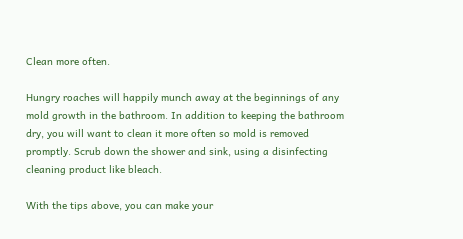Clean more often.

Hungry roaches will happily munch away at the beginnings of any mold growth in the bathroom. In addition to keeping the bathroom dry, you will want to clean it more often so mold is removed promptly. Scrub down the shower and sink, using a disinfecting cleaning product like bleach.

With the tips above, you can make your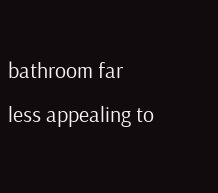bathroom far less appealing to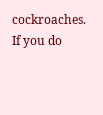cockroaches. If you do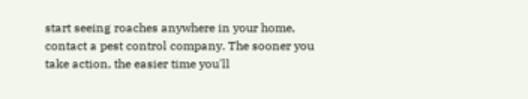start seeing roaches anywhere in your home, contact a pest control company. The sooner you take action, the easier time you'll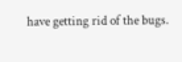have getting rid of the bugs.